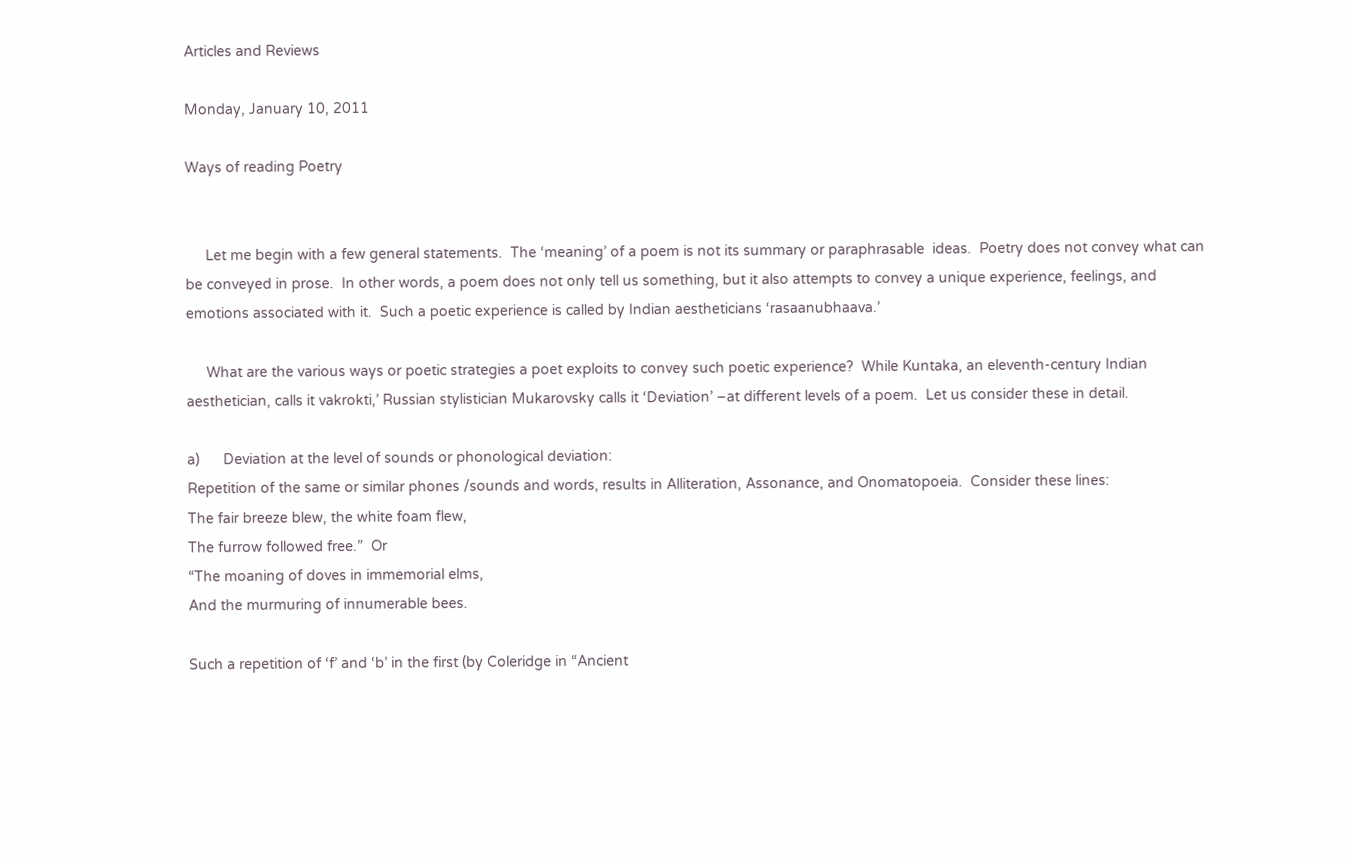Articles and Reviews

Monday, January 10, 2011

Ways of reading Poetry


     Let me begin with a few general statements.  The ‘meaning’ of a poem is not its summary or paraphrasable  ideas.  Poetry does not convey what can be conveyed in prose.  In other words, a poem does not only tell us something, but it also attempts to convey a unique experience, feelings, and emotions associated with it.  Such a poetic experience is called by Indian aestheticians ‘rasaanubhaava.’

     What are the various ways or poetic strategies a poet exploits to convey such poetic experience?  While Kuntaka, an eleventh-century Indian aesthetician, calls it vakrokti,’ Russian stylistician Mukarovsky calls it ‘Deviation’ –at different levels of a poem.  Let us consider these in detail.

a)      Deviation at the level of sounds or phonological deviation:
Repetition of the same or similar phones /sounds and words, results in Alliteration, Assonance, and Onomatopoeia.  Consider these lines:
The fair breeze blew, the white foam flew,
The furrow followed free.”  Or
“The moaning of doves in immemorial elms,
And the murmuring of innumerable bees.

Such a repetition of ‘f’ and ‘b’ in the first (by Coleridge in “Ancient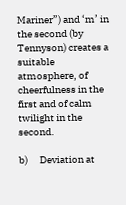Mariner”) and ‘m’ in the second (by Tennyson) creates a suitable atmosphere, of cheerfulness in the first and of calm twilight in the second.

b)      Deviation at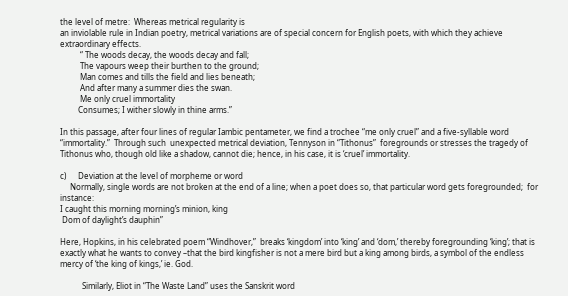the level of metre:  Whereas metrical regularity is
an inviolable rule in Indian poetry, metrical variations are of special concern for English poets, with which they achieve extraordinary effects.
          “ The woods decay, the woods decay and fall;
          The vapours weep their burthen to the ground;
          Man comes and tills the field and lies beneath;
          And after many a summer dies the swan.
          Me only cruel immortality
         Consumes; I wither slowly in thine arms.”

In this passage, after four lines of regular Iambic pentameter, we find a trochee “me only cruel” and a five-syllable word “immortality.”  Through such  unexpected metrical deviation, Tennyson in “Tithonus”  foregrounds or stresses the tragedy of Tithonus who, though old like a shadow, cannot die; hence, in his case, it is ‘cruel’ immortality.

c)      Deviation at the level of morpheme or word
     Normally, single words are not broken at the end of a line; when a poet does so, that particular word gets foregrounded;  for instance:
I caught this morning morning’s minion, king
 Dom of daylight’s dauphin”

Here, Hopkins, in his celebrated poem “Windhover,”  breaks ‘kingdom’ into ‘king’ and ‘dom,’ thereby foregrounding ‘king’; that is exactly what he wants to convey –that the bird kingfisher is not a mere bird but a king among birds, a symbol of the endless mercy of ‘the king of kings,’ ie. God.

           Similarly, Eliot in “The Waste Land” uses the Sanskrit word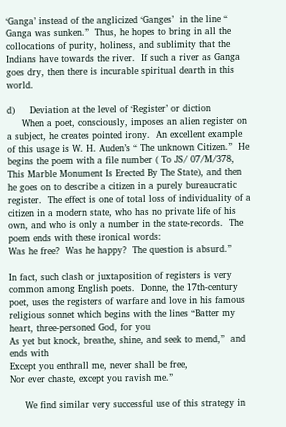‘Ganga’ instead of the anglicized ‘Ganges’  in the line “ Ganga was sunken.”  Thus, he hopes to bring in all the collocations of purity, holiness, and sublimity that the Indians have towards the river.  If such a river as Ganga goes dry, then there is incurable spiritual dearth in this world.

d)     Deviation at the level of ‘Register’ or diction
     When a poet, consciously, imposes an alien register on a subject, he creates pointed irony.  An excellent example of this usage is W. H. Auden’s “ The unknown Citizen.”  He begins the poem with a file number ( To JS/ 07/M/378, This Marble Monument Is Erected By The State), and then he goes on to describe a citizen in a purely bureaucratic register.  The effect is one of total loss of individuality of a citizen in a modern state, who has no private life of his own, and who is only a number in the state-records.  The poem ends with these ironical words:
Was he free?  Was he happy?  The question is absurd.”

In fact, such clash or juxtaposition of registers is very common among English poets.  Donne, the 17th-century poet, uses the registers of warfare and love in his famous religious sonnet which begins with the lines “Batter my heart, three-personed God, for you
As yet but knock, breathe, shine, and seek to mend,”  and ends with
Except you enthrall me, never shall be free,
Nor ever chaste, except you ravish me.”

     We find similar very successful use of this strategy in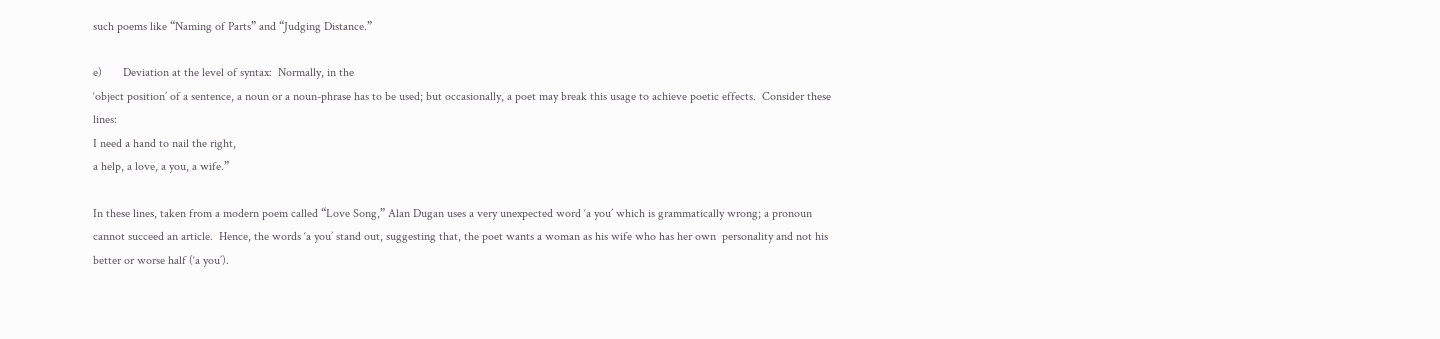such poems like “Naming of Parts” and “Judging Distance.”

e)       Deviation at the level of syntax:  Normally, in the
‘object position’ of a sentence, a noun or a noun-phrase has to be used; but occasionally, a poet may break this usage to achieve poetic effects.  Consider these lines:
I need a hand to nail the right,
a help, a love, a you, a wife.”

In these lines, taken from a modern poem called “Love Song,” Alan Dugan uses a very unexpected word ‘a you’ which is grammatically wrong; a pronoun cannot succeed an article.  Hence, the words ‘a you’ stand out, suggesting that, the poet wants a woman as his wife who has her own  personality and not his better or worse half (‘a you’).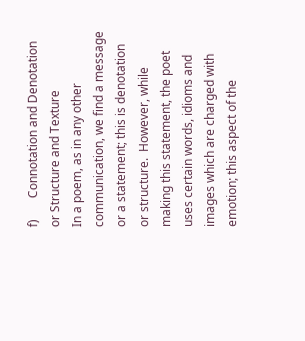f)       Connotation and Denotation or Structure and Texture
In a poem, as in any other communication, we find a message or a statement; this is denotation or structure.  However, while making this statement, the poet uses certain words, idioms and images which are charged with emotion; this aspect of the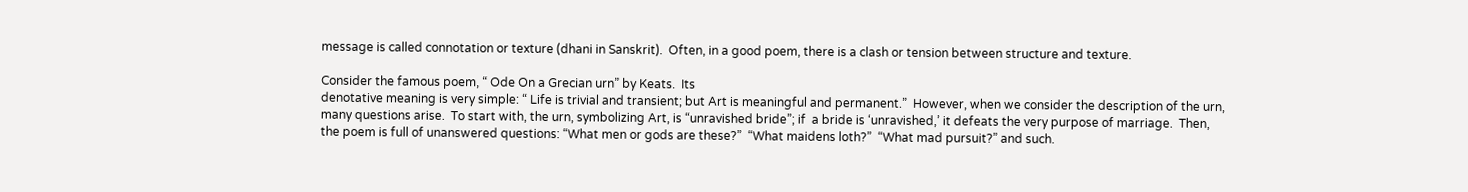message is called connotation or texture (dhani in Sanskrit).  Often, in a good poem, there is a clash or tension between structure and texture.

Consider the famous poem, “ Ode On a Grecian urn” by Keats.  Its
denotative meaning is very simple: “ Life is trivial and transient; but Art is meaningful and permanent.”  However, when we consider the description of the urn, many questions arise.  To start with, the urn, symbolizing Art, is “unravished bride”; if  a bride is ‘unravished,’ it defeats the very purpose of marriage.  Then, the poem is full of unanswered questions: “What men or gods are these?”  “What maidens loth?”  “What mad pursuit?” and such.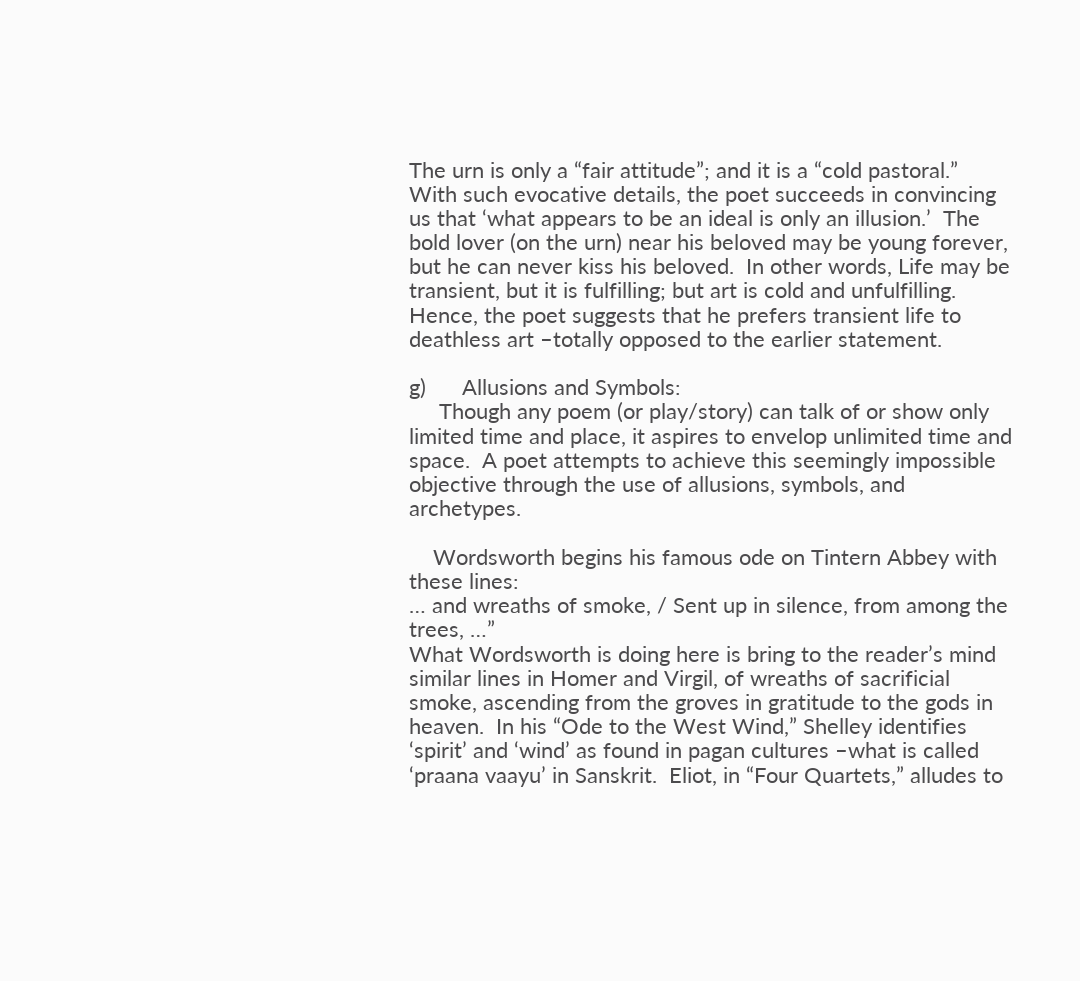The urn is only a “fair attitude”; and it is a “cold pastoral.”  With such evocative details, the poet succeeds in convincing us that ‘what appears to be an ideal is only an illusion.’  The bold lover (on the urn) near his beloved may be young forever, but he can never kiss his beloved.  In other words, Life may be transient, but it is fulfilling; but art is cold and unfulfilling.  Hence, the poet suggests that he prefers transient life to deathless art –totally opposed to the earlier statement.

g)      Allusions and Symbols:
     Though any poem (or play/story) can talk of or show only  limited time and place, it aspires to envelop unlimited time and space.  A poet attempts to achieve this seemingly impossible objective through the use of allusions, symbols, and archetypes.

    Wordsworth begins his famous ode on Tintern Abbey with these lines:
… and wreaths of smoke, / Sent up in silence, from among the trees, …”
What Wordsworth is doing here is bring to the reader’s mind similar lines in Homer and Virgil, of wreaths of sacrificial smoke, ascending from the groves in gratitude to the gods in heaven.  In his “Ode to the West Wind,” Shelley identifies ‘spirit’ and ‘wind’ as found in pagan cultures –what is called ‘praana vaayu’ in Sanskrit.  Eliot, in “Four Quartets,” alludes to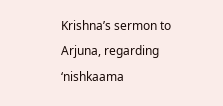Krishna’s sermon to Arjuna, regarding ‘nishkaama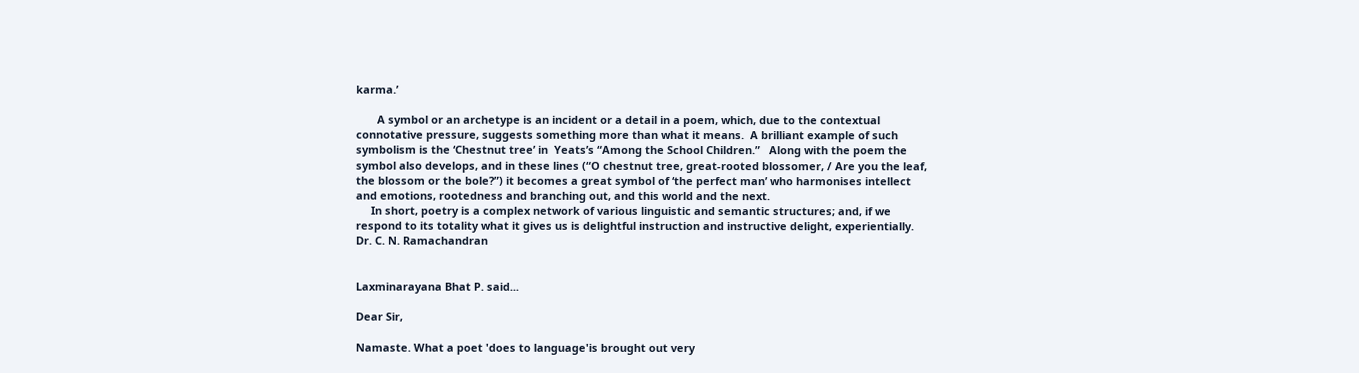karma.’

       A symbol or an archetype is an incident or a detail in a poem, which, due to the contextual connotative pressure, suggests something more than what it means.  A brilliant example of such symbolism is the ‘Chestnut tree’ in  Yeats’s “Among the School Children.”   Along with the poem the symbol also develops, and in these lines (“O chestnut tree, great-rooted blossomer, / Are you the leaf, the blossom or the bole?”) it becomes a great symbol of ‘the perfect man’ who harmonises intellect and emotions, rootedness and branching out, and this world and the next.
     In short, poetry is a complex network of various linguistic and semantic structures; and, if we respond to its totality what it gives us is delightful instruction and instructive delight, experientially.
Dr. C. N. Ramachandran


Laxminarayana Bhat P. said...

Dear Sir,

Namaste. What a poet 'does to language'is brought out very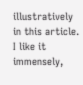illustratively in this article. I like it immensely,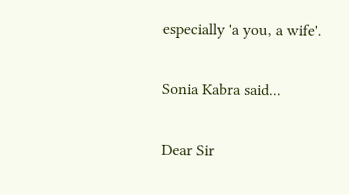especially 'a you, a wife'.

Sonia Kabra said...

Dear Sir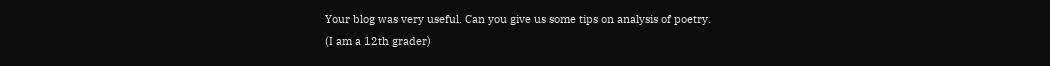Your blog was very useful. Can you give us some tips on analysis of poetry.
(I am a 12th grader)